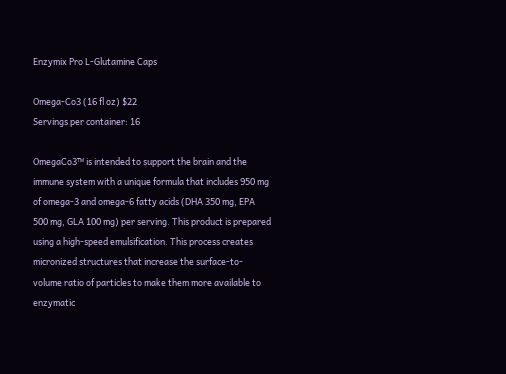Enzymix Pro L-Glutamine Caps

Omega-Co3 (16 fl oz) $22
Servings per container: 16

OmegaCo3™ is intended to support the brain and the immune system with a unique formula that includes 950 mg of omega-3 and omega-6 fatty acids (DHA 350 mg, EPA 500 mg, GLA 100 mg) per serving. This product is prepared using a high-speed emulsification. This process creates micronized structures that increase the surface-to-volume ratio of particles to make them more available to enzymatic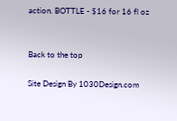action. BOTTLE - $16 for 16 fl oz


Back to the top

Site Design By 1030Design.com